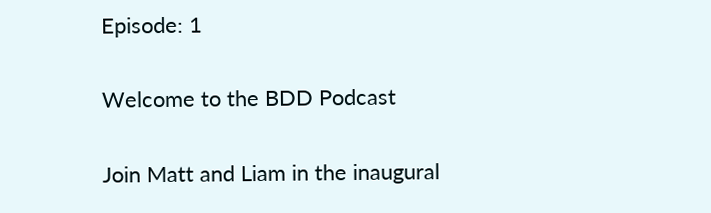Episode: 1

Welcome to the BDD Podcast

Join Matt and Liam in the inaugural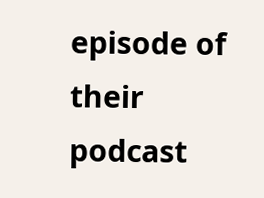episode of their podcast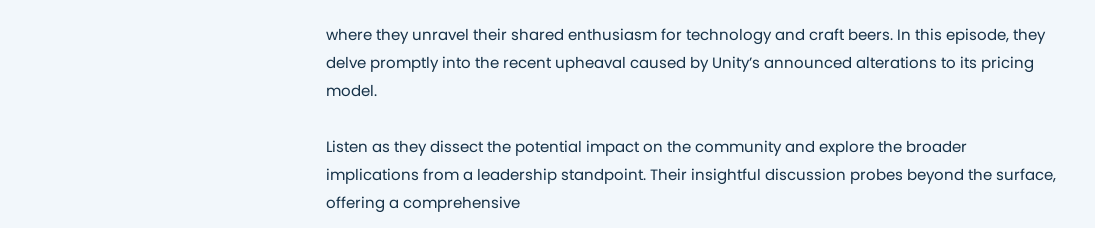where they unravel their shared enthusiasm for technology and craft beers. In this episode, they delve promptly into the recent upheaval caused by Unity’s announced alterations to its pricing model.

Listen as they dissect the potential impact on the community and explore the broader implications from a leadership standpoint. Their insightful discussion probes beyond the surface, offering a comprehensive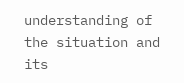understanding of the situation and its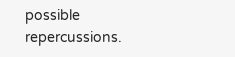possible repercussions.